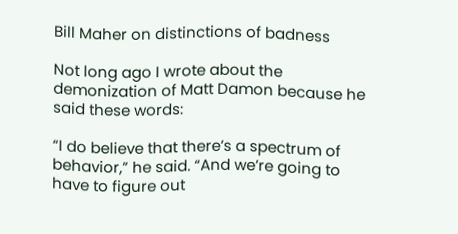Bill Maher on distinctions of badness

Not long ago I wrote about the demonization of Matt Damon because he said these words:

“I do believe that there’s a spectrum of behavior,” he said. “And we’re going to have to figure out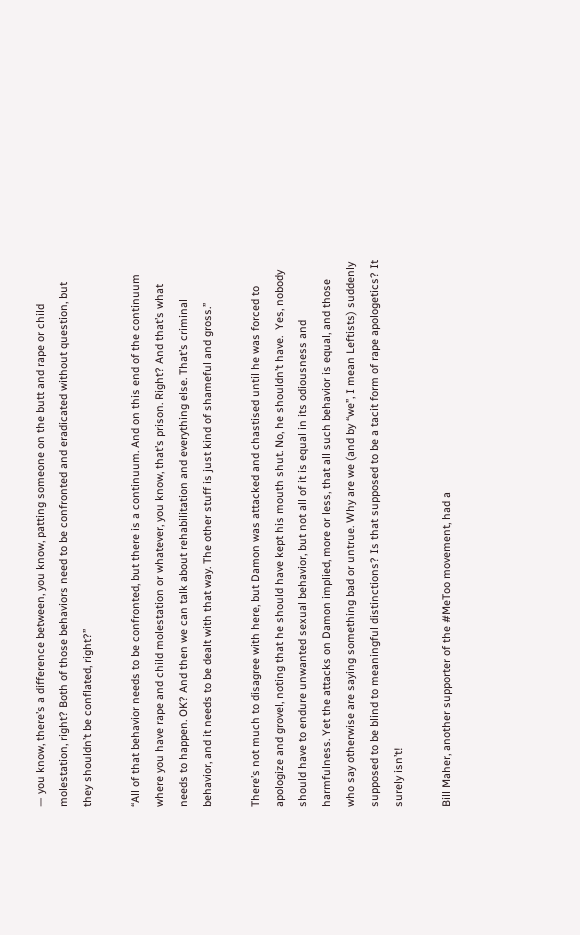— you know, there’s a difference between, you know, patting someone on the butt and rape or child molestation, right? Both of those behaviors need to be confronted and eradicated without question, but they shouldn’t be conflated, right?”

“All of that behavior needs to be confronted, but there is a continuum. And on this end of the continuum where you have rape and child molestation or whatever, you know, that’s prison. Right? And that’s what needs to happen. OK? And then we can talk about rehabilitation and everything else. That’s criminal behavior, and it needs to be dealt with that way. The other stuff is just kind of shameful and gross.”

There’s not much to disagree with here, but Damon was attacked and chastised until he was forced to apologize and grovel, noting that he should have kept his mouth shut. No, he shouldn’t have.  Yes, nobody should have to endure unwanted sexual behavior, but not all of it is equal in its odiousness and harmfulness. Yet the attacks on Damon implied, more or less, that all such behavior is equal, and those who say otherwise are saying something bad or untrue. Why are we (and by “we”, I mean Leftists) suddenly supposed to be blind to meaningful distinctions? Is that supposed to be a tacit form of rape apologetics? It surely isn’t!

Bill Maher, another supporter of the #MeToo movement, had a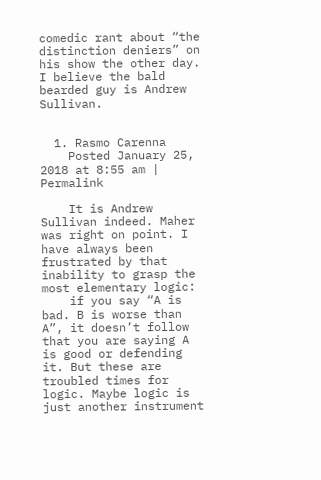comedic rant about “the distinction deniers” on his show the other day. I believe the bald bearded guy is Andrew Sullivan.


  1. Rasmo Carenna
    Posted January 25, 2018 at 8:55 am | Permalink

    It is Andrew Sullivan indeed. Maher was right on point. I have always been frustrated by that inability to grasp the most elementary logic:
    if you say “A is bad. B is worse than A”, it doesn’t follow that you are saying A is good or defending it. But these are troubled times for logic. Maybe logic is just another instrument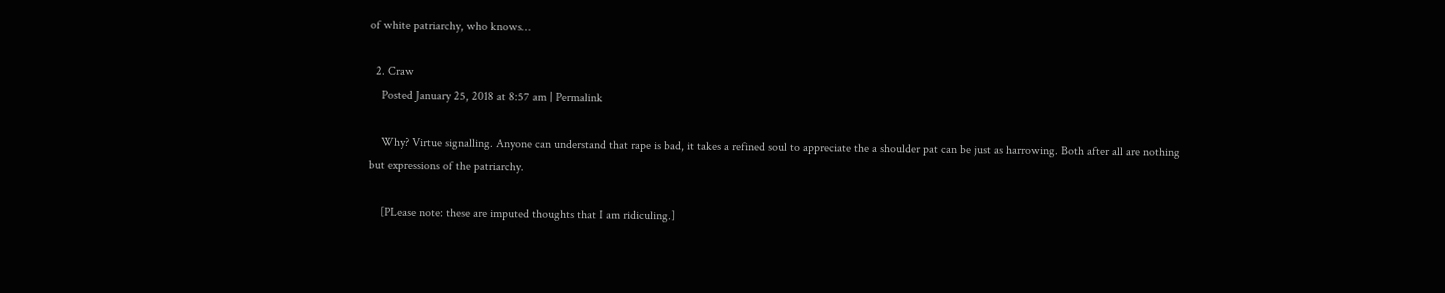of white patriarchy, who knows…

  2. Craw
    Posted January 25, 2018 at 8:57 am | Permalink

    Why? Virtue signalling. Anyone can understand that rape is bad, it takes a refined soul to appreciate the a shoulder pat can be just as harrowing. Both after all are nothing but expressions of the patriarchy.

    [PLease note: these are imputed thoughts that I am ridiculing.]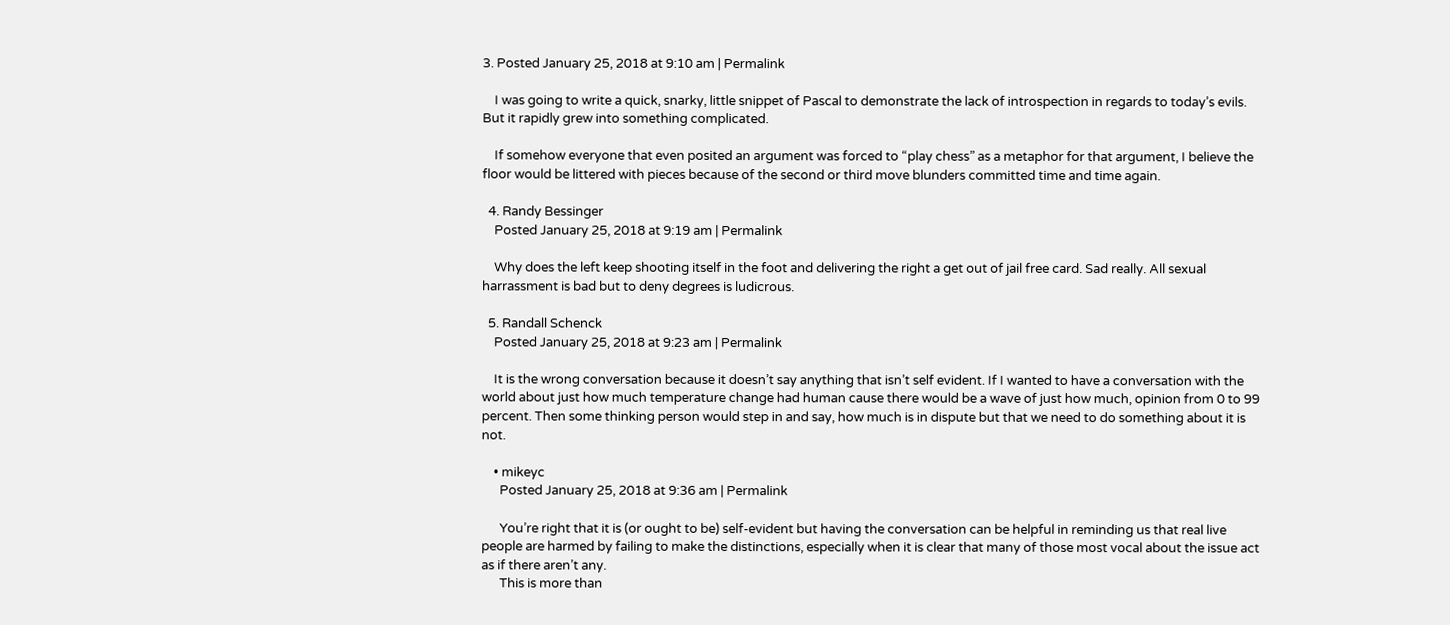3. Posted January 25, 2018 at 9:10 am | Permalink

    I was going to write a quick, snarky, little snippet of Pascal to demonstrate the lack of introspection in regards to today’s evils. But it rapidly grew into something complicated.

    If somehow everyone that even posited an argument was forced to “play chess” as a metaphor for that argument, I believe the floor would be littered with pieces because of the second or third move blunders committed time and time again.

  4. Randy Bessinger
    Posted January 25, 2018 at 9:19 am | Permalink

    Why does the left keep shooting itself in the foot and delivering the right a get out of jail free card. Sad really. All sexual harrassment is bad but to deny degrees is ludicrous.

  5. Randall Schenck
    Posted January 25, 2018 at 9:23 am | Permalink

    It is the wrong conversation because it doesn’t say anything that isn’t self evident. If I wanted to have a conversation with the world about just how much temperature change had human cause there would be a wave of just how much, opinion from 0 to 99 percent. Then some thinking person would step in and say, how much is in dispute but that we need to do something about it is not.

    • mikeyc
      Posted January 25, 2018 at 9:36 am | Permalink

      You’re right that it is (or ought to be) self-evident but having the conversation can be helpful in reminding us that real live people are harmed by failing to make the distinctions, especially when it is clear that many of those most vocal about the issue act as if there aren’t any.
      This is more than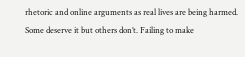rhetoric and online arguments as real lives are being harmed. Some deserve it but others don’t. Failing to make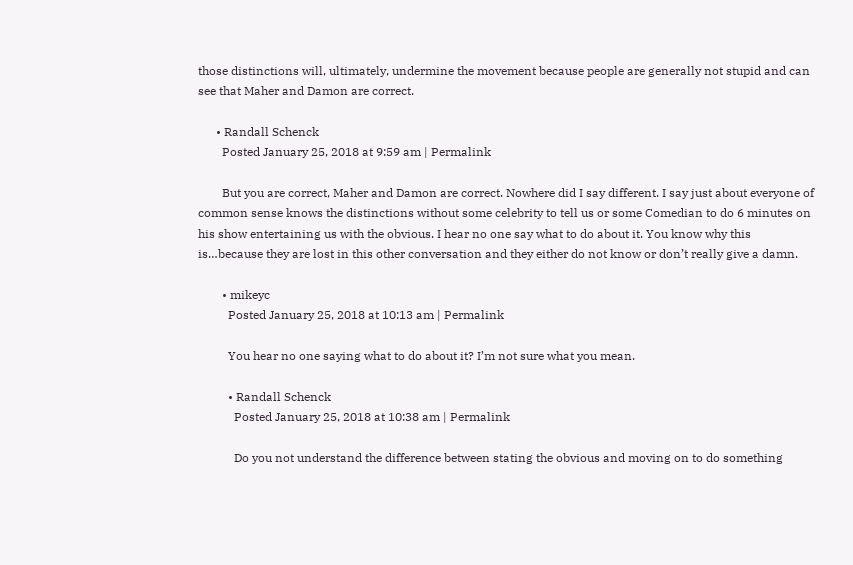those distinctions will, ultimately, undermine the movement because people are generally not stupid and can see that Maher and Damon are correct.

      • Randall Schenck
        Posted January 25, 2018 at 9:59 am | Permalink

        But you are correct, Maher and Damon are correct. Nowhere did I say different. I say just about everyone of common sense knows the distinctions without some celebrity to tell us or some Comedian to do 6 minutes on his show entertaining us with the obvious. I hear no one say what to do about it. You know why this is…because they are lost in this other conversation and they either do not know or don’t really give a damn.

        • mikeyc
          Posted January 25, 2018 at 10:13 am | Permalink

          You hear no one saying what to do about it? I’m not sure what you mean.

          • Randall Schenck
            Posted January 25, 2018 at 10:38 am | Permalink

            Do you not understand the difference between stating the obvious and moving on to do something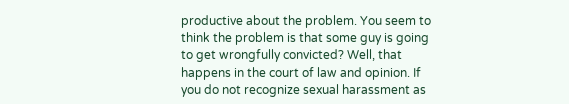productive about the problem. You seem to think the problem is that some guy is going to get wrongfully convicted? Well, that happens in the court of law and opinion. If you do not recognize sexual harassment as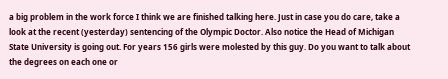a big problem in the work force I think we are finished talking here. Just in case you do care, take a look at the recent (yesterday) sentencing of the Olympic Doctor. Also notice the Head of Michigan State University is going out. For years 156 girls were molested by this guy. Do you want to talk about the degrees on each one or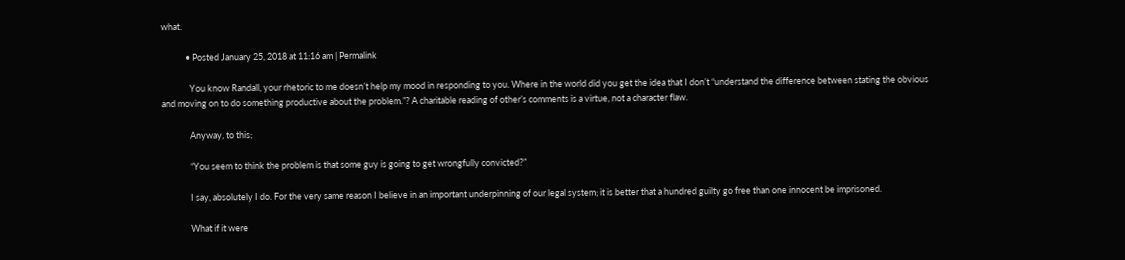what.

            • Posted January 25, 2018 at 11:16 am | Permalink

              You know Randall, your rhetoric to me doesn’t help my mood in responding to you. Where in the world did you get the idea that I don’t “understand the difference between stating the obvious and moving on to do something productive about the problem.”? A charitable reading of other’s comments is a virtue, not a character flaw.

              Anyway, to this;

              “You seem to think the problem is that some guy is going to get wrongfully convicted?”

              I say, absolutely I do. For the very same reason I believe in an important underpinning of our legal system; it is better that a hundred guilty go free than one innocent be imprisoned.

              What if it were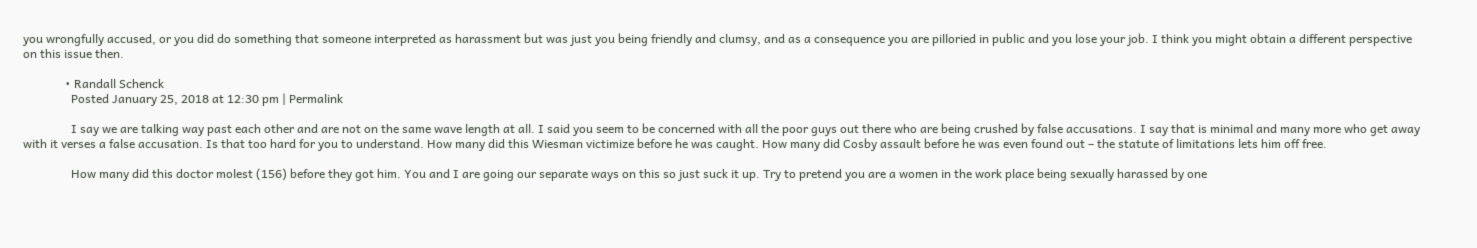you wrongfully accused, or you did do something that someone interpreted as harassment but was just you being friendly and clumsy, and as a consequence you are pilloried in public and you lose your job. I think you might obtain a different perspective on this issue then.

              • Randall Schenck
                Posted January 25, 2018 at 12:30 pm | Permalink

                I say we are talking way past each other and are not on the same wave length at all. I said you seem to be concerned with all the poor guys out there who are being crushed by false accusations. I say that is minimal and many more who get away with it verses a false accusation. Is that too hard for you to understand. How many did this Wiesman victimize before he was caught. How many did Cosby assault before he was even found out – the statute of limitations lets him off free.

                How many did this doctor molest (156) before they got him. You and I are going our separate ways on this so just suck it up. Try to pretend you are a women in the work place being sexually harassed by one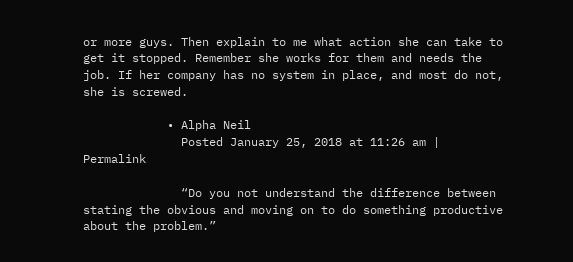or more guys. Then explain to me what action she can take to get it stopped. Remember she works for them and needs the job. If her company has no system in place, and most do not, she is screwed.

            • Alpha Neil
              Posted January 25, 2018 at 11:26 am | Permalink

              “Do you not understand the difference between stating the obvious and moving on to do something productive about the problem.”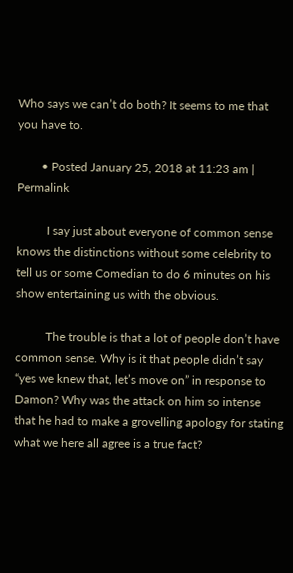Who says we can’t do both? It seems to me that you have to.

        • Posted January 25, 2018 at 11:23 am | Permalink

          I say just about everyone of common sense knows the distinctions without some celebrity to tell us or some Comedian to do 6 minutes on his show entertaining us with the obvious.

          The trouble is that a lot of people don’t have common sense. Why is it that people didn’t say “yes we knew that, let’s move on” in response to Damon? Why was the attack on him so intense that he had to make a grovelling apology for stating what we here all agree is a true fact?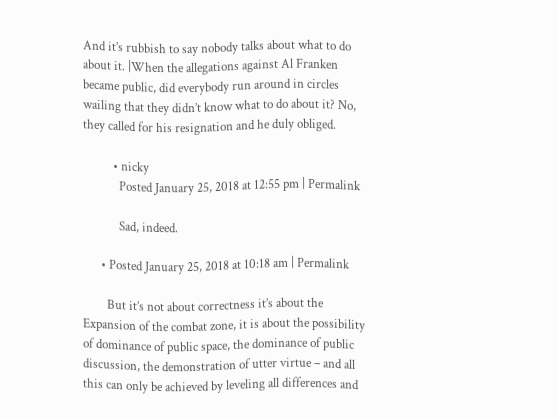And it’s rubbish to say nobody talks about what to do about it. |When the allegations against Al Franken became public, did everybody run around in circles wailing that they didn’t know what to do about it? No, they called for his resignation and he duly obliged.

          • nicky
            Posted January 25, 2018 at 12:55 pm | Permalink

            Sad, indeed.

      • Posted January 25, 2018 at 10:18 am | Permalink

        But it’s not about correctness it’s about the Expansion of the combat zone, it is about the possibility of dominance of public space, the dominance of public discussion, the demonstration of utter virtue – and all this can only be achieved by leveling all differences and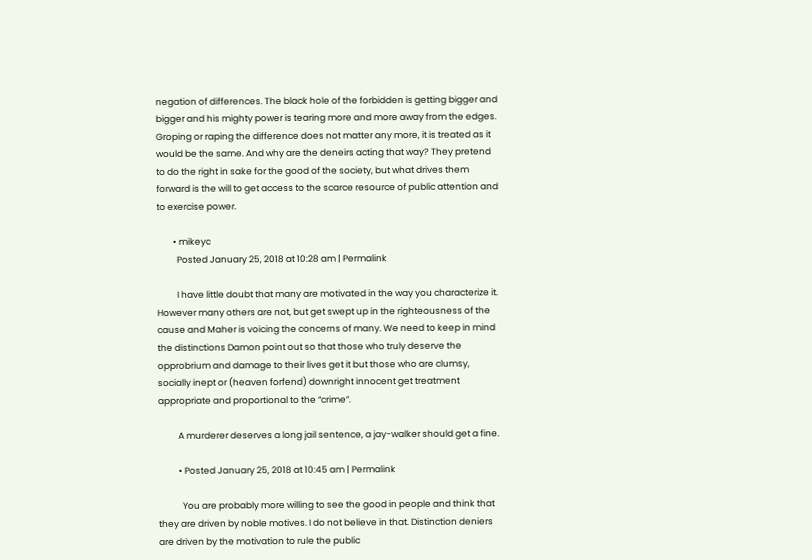negation of differences. The black hole of the forbidden is getting bigger and bigger and his mighty power is tearing more and more away from the edges. Groping or raping the difference does not matter any more, it is treated as it would be the same. And why are the deneirs acting that way? They pretend to do the right in sake for the good of the society, but what drives them forward is the will to get access to the scarce resource of public attention and to exercise power.

        • mikeyc
          Posted January 25, 2018 at 10:28 am | Permalink

          I have little doubt that many are motivated in the way you characterize it. However many others are not, but get swept up in the righteousness of the cause and Maher is voicing the concerns of many. We need to keep in mind the distinctions Damon point out so that those who truly deserve the opprobrium and damage to their lives get it but those who are clumsy, socially inept or (heaven forfend) downright innocent get treatment appropriate and proportional to the “crime”.

          A murderer deserves a long jail sentence, a jay-walker should get a fine.

          • Posted January 25, 2018 at 10:45 am | Permalink

            You are probably more willing to see the good in people and think that they are driven by noble motives. I do not believe in that. Distinction deniers are driven by the motivation to rule the public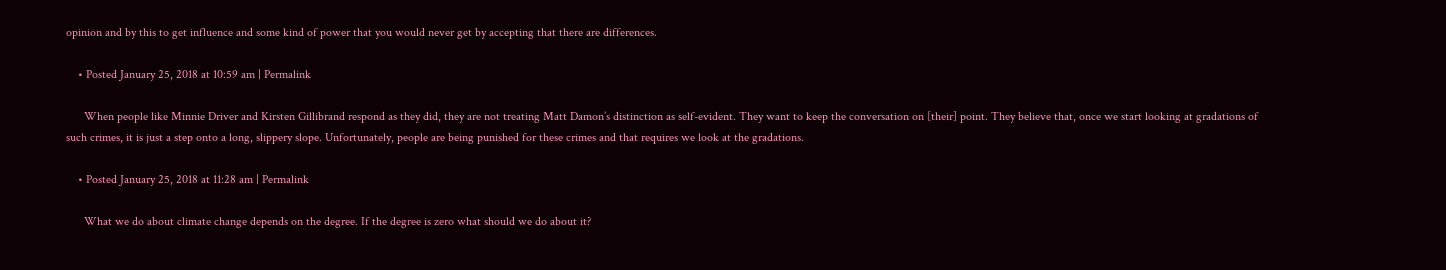opinion and by this to get influence and some kind of power that you would never get by accepting that there are differences.

    • Posted January 25, 2018 at 10:59 am | Permalink

      When people like Minnie Driver and Kirsten Gillibrand respond as they did, they are not treating Matt Damon’s distinction as self-evident. They want to keep the conversation on [their] point. They believe that, once we start looking at gradations of such crimes, it is just a step onto a long, slippery slope. Unfortunately, people are being punished for these crimes and that requires we look at the gradations.

    • Posted January 25, 2018 at 11:28 am | Permalink

      What we do about climate change depends on the degree. If the degree is zero what should we do about it?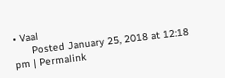• Vaal
      Posted January 25, 2018 at 12:18 pm | Permalink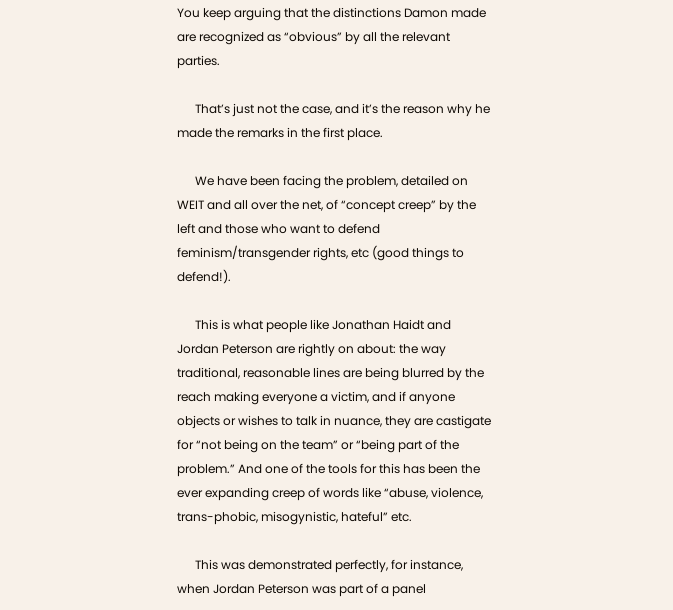You keep arguing that the distinctions Damon made are recognized as “obvious” by all the relevant parties.

      That’s just not the case, and it’s the reason why he made the remarks in the first place.

      We have been facing the problem, detailed on WEIT and all over the net, of “concept creep” by the left and those who want to defend feminism/transgender rights, etc (good things to defend!).

      This is what people like Jonathan Haidt and Jordan Peterson are rightly on about: the way traditional, reasonable lines are being blurred by the reach making everyone a victim, and if anyone objects or wishes to talk in nuance, they are castigate for “not being on the team” or “being part of the problem.” And one of the tools for this has been the ever expanding creep of words like “abuse, violence, trans-phobic, misogynistic, hateful” etc.

      This was demonstrated perfectly, for instance, when Jordan Peterson was part of a panel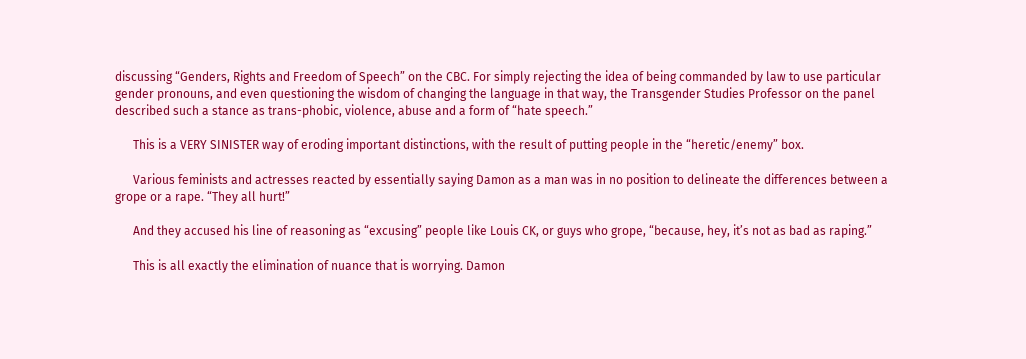discussing “Genders, Rights and Freedom of Speech” on the CBC. For simply rejecting the idea of being commanded by law to use particular gender pronouns, and even questioning the wisdom of changing the language in that way, the Transgender Studies Professor on the panel described such a stance as trans-phobic, violence, abuse and a form of “hate speech.”

      This is a VERY SINISTER way of eroding important distinctions, with the result of putting people in the “heretic/enemy” box.

      Various feminists and actresses reacted by essentially saying Damon as a man was in no position to delineate the differences between a grope or a rape. “They all hurt!”

      And they accused his line of reasoning as “excusing” people like Louis CK, or guys who grope, “because, hey, it’s not as bad as raping.”

      This is all exactly the elimination of nuance that is worrying. Damon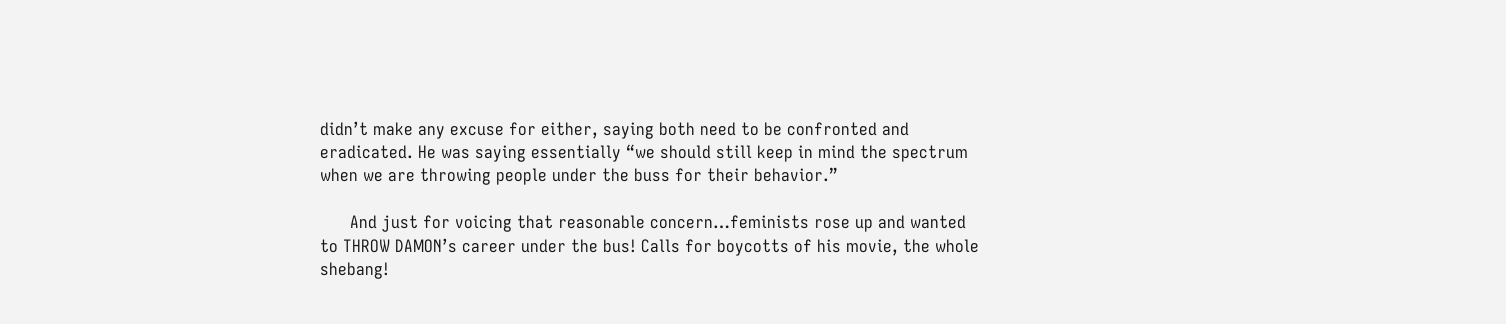didn’t make any excuse for either, saying both need to be confronted and eradicated. He was saying essentially “we should still keep in mind the spectrum when we are throwing people under the buss for their behavior.”

      And just for voicing that reasonable concern…feminists rose up and wanted to THROW DAMON’s career under the bus! Calls for boycotts of his movie, the whole shebang!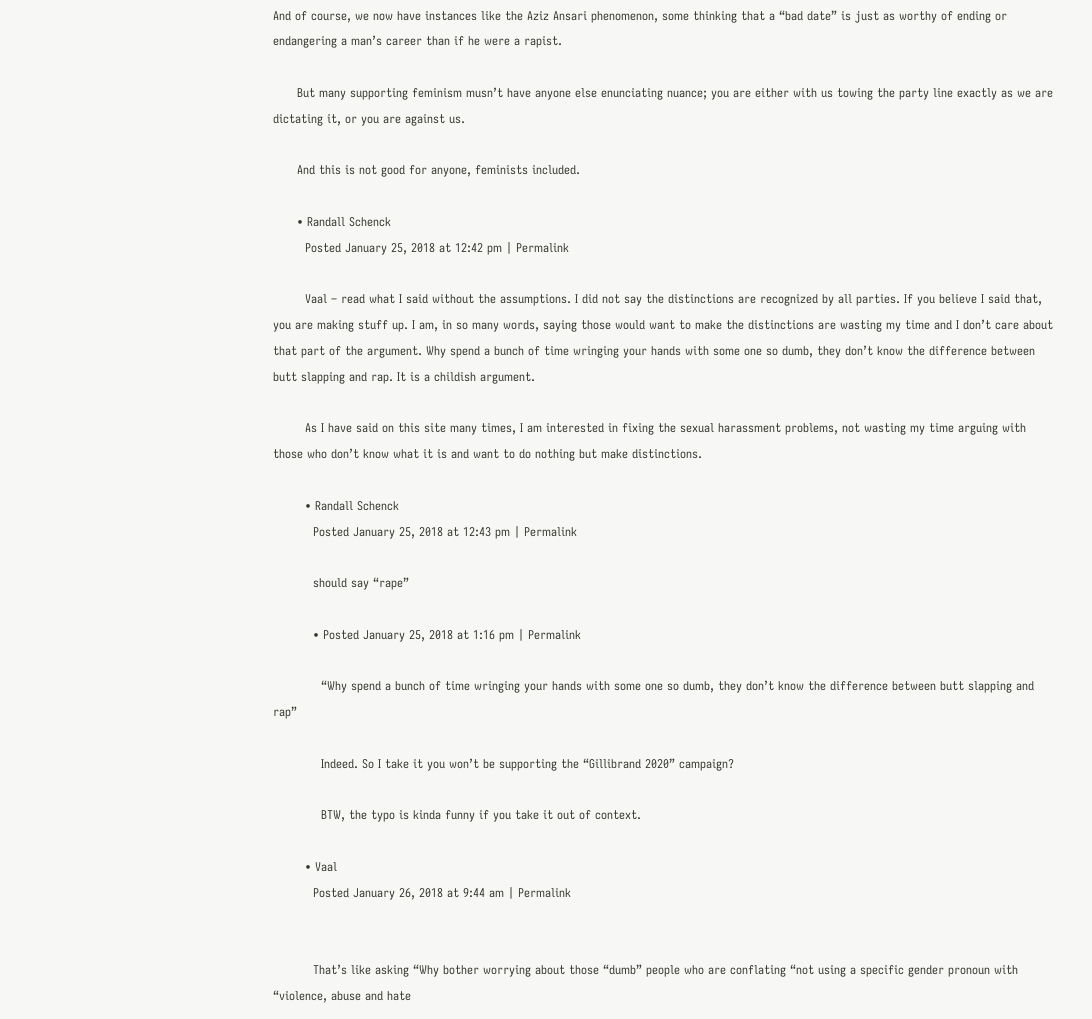And of course, we now have instances like the Aziz Ansari phenomenon, some thinking that a “bad date” is just as worthy of ending or endangering a man’s career than if he were a rapist.

      But many supporting feminism musn’t have anyone else enunciating nuance; you are either with us towing the party line exactly as we are dictating it, or you are against us.

      And this is not good for anyone, feminists included.

      • Randall Schenck
        Posted January 25, 2018 at 12:42 pm | Permalink

        Vaal – read what I said without the assumptions. I did not say the distinctions are recognized by all parties. If you believe I said that, you are making stuff up. I am, in so many words, saying those would want to make the distinctions are wasting my time and I don’t care about that part of the argument. Why spend a bunch of time wringing your hands with some one so dumb, they don’t know the difference between butt slapping and rap. It is a childish argument.

        As I have said on this site many times, I am interested in fixing the sexual harassment problems, not wasting my time arguing with those who don’t know what it is and want to do nothing but make distinctions.

        • Randall Schenck
          Posted January 25, 2018 at 12:43 pm | Permalink

          should say “rape”

          • Posted January 25, 2018 at 1:16 pm | Permalink

            “Why spend a bunch of time wringing your hands with some one so dumb, they don’t know the difference between butt slapping and rap”

            Indeed. So I take it you won’t be supporting the “Gillibrand 2020” campaign?

            BTW, the typo is kinda funny if you take it out of context.

        • Vaal
          Posted January 26, 2018 at 9:44 am | Permalink


          That’s like asking “Why bother worrying about those “dumb” people who are conflating “not using a specific gender pronoun with “violence, abuse and hate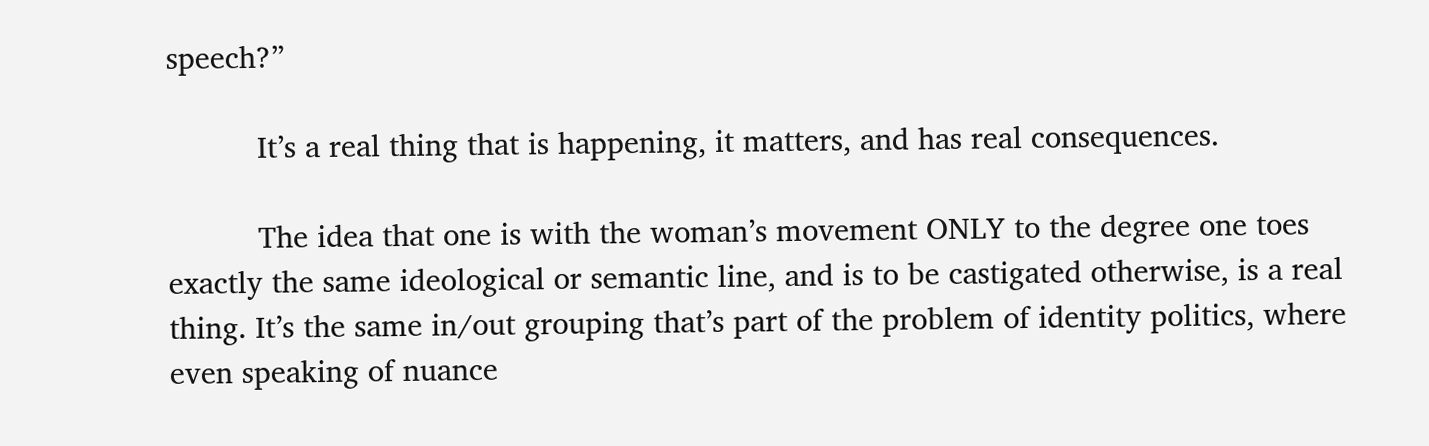speech?”

          It’s a real thing that is happening, it matters, and has real consequences.

          The idea that one is with the woman’s movement ONLY to the degree one toes exactly the same ideological or semantic line, and is to be castigated otherwise, is a real thing. It’s the same in/out grouping that’s part of the problem of identity politics, where even speaking of nuance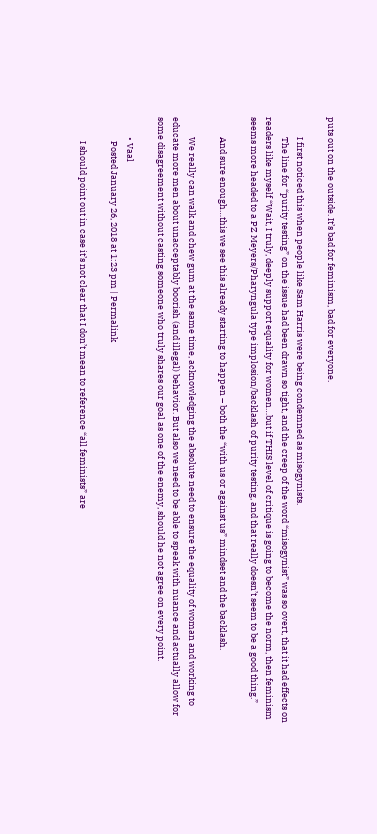puts out on the outside. It’s bad for feminism, bad for everyone.

          I first noticed this when people like Sam Harris were being condemned as misogynists.
          The line for “purity testing” on the issue had been drawn so tight, and the creep of the word “misogynist” was so overt, that it had effects on readers like myself “Wait, I truly, deeply support equality for women…but if THIS level of critique is going to become the norm, then feminism seems more headed to a PZ Meyers/Pharyngula type implosion/backlash of purity testing, and that really doesn’t seem to be a good thing.”

          And sure enough…this we see this already starting to happen – both the “with us or against us” mindset and the backlash.

          We really can walk and chew gum at the same time, acknowledging the absolute need to ensure the equality of woman and working to educate more men about unacceptably boorish (and illegal) behavior. But also we need to be able to speak with nuance and actually allow for some disagreement without casting someone who truly shares our goal as one of the enemy, should he not agree on every point.

          • Vaal
            Posted January 26, 2018 at 1:23 pm | Permalink

            I should point out in case it’s not clear that I don’t mean to reference “all feminists” are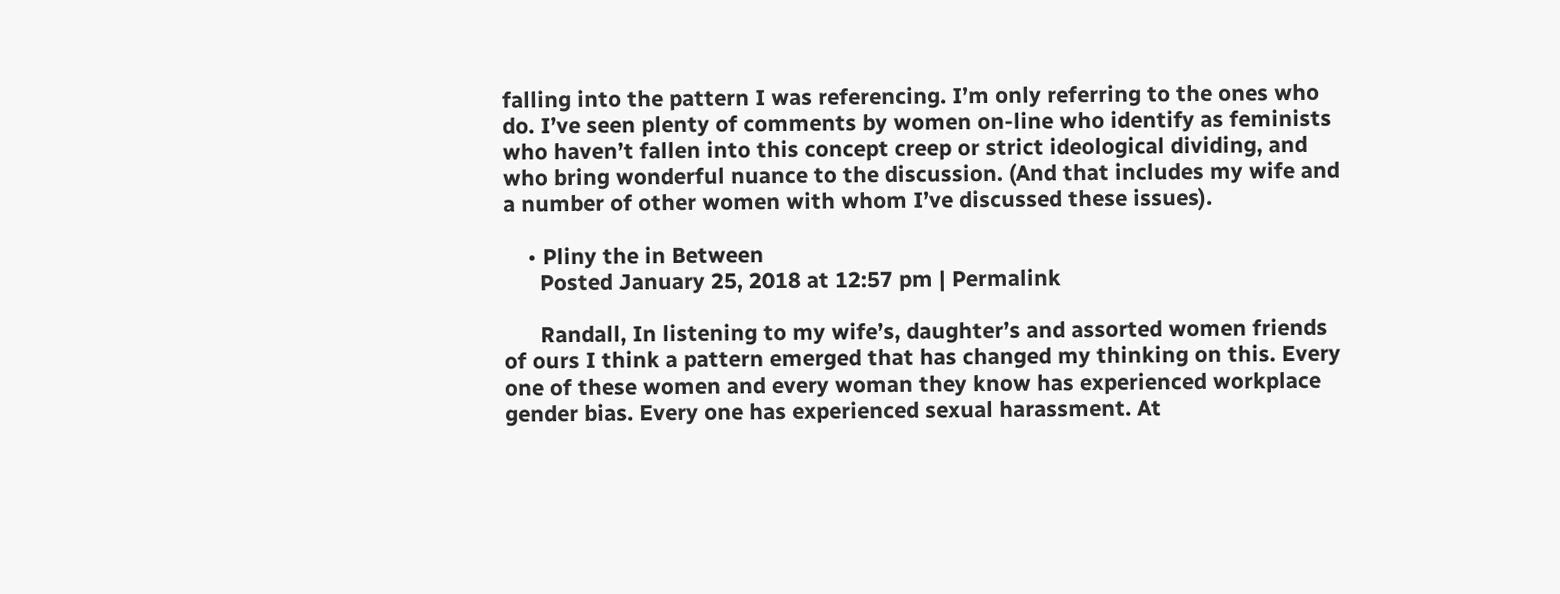falling into the pattern I was referencing. I’m only referring to the ones who do. I’ve seen plenty of comments by women on-line who identify as feminists who haven’t fallen into this concept creep or strict ideological dividing, and who bring wonderful nuance to the discussion. (And that includes my wife and a number of other women with whom I’ve discussed these issues).

    • Pliny the in Between
      Posted January 25, 2018 at 12:57 pm | Permalink

      Randall, In listening to my wife’s, daughter’s and assorted women friends of ours I think a pattern emerged that has changed my thinking on this. Every one of these women and every woman they know has experienced workplace gender bias. Every one has experienced sexual harassment. At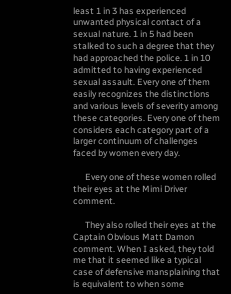least 1 in 3 has experienced unwanted physical contact of a sexual nature. 1 in 5 had been stalked to such a degree that they had approached the police. 1 in 10 admitted to having experienced sexual assault. Every one of them easily recognizes the distinctions and various levels of severity among these categories. Every one of them considers each category part of a larger continuum of challenges faced by women every day.

      Every one of these women rolled their eyes at the Mimi Driver comment.

      They also rolled their eyes at the Captain Obvious Matt Damon comment. When I asked, they told me that it seemed like a typical case of defensive mansplaining that is equivalent to when some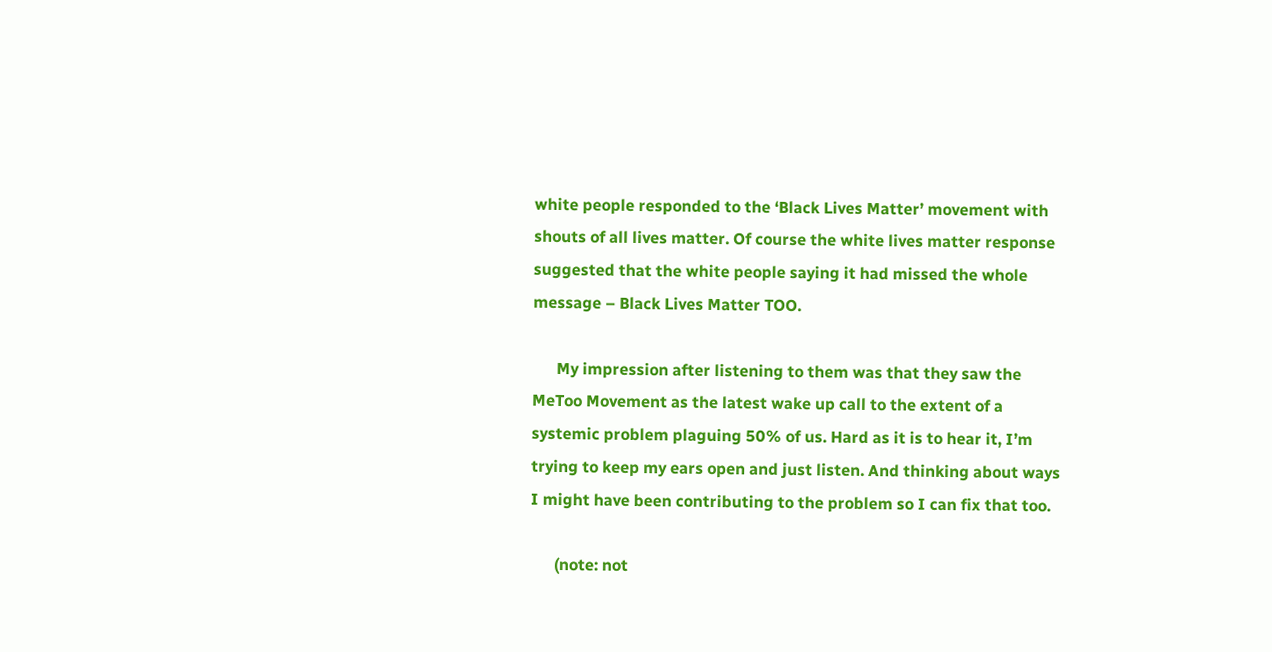white people responded to the ‘Black Lives Matter’ movement with shouts of all lives matter. Of course the white lives matter response suggested that the white people saying it had missed the whole message – Black Lives Matter TOO.

      My impression after listening to them was that they saw the MeToo Movement as the latest wake up call to the extent of a systemic problem plaguing 50% of us. Hard as it is to hear it, I’m trying to keep my ears open and just listen. And thinking about ways I might have been contributing to the problem so I can fix that too.

      (note: not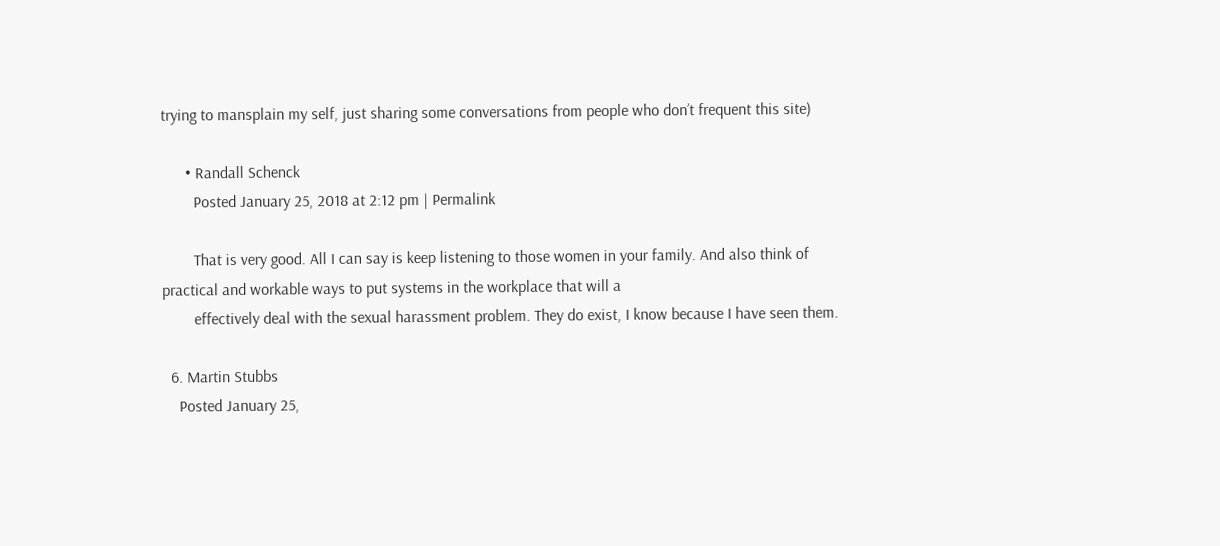trying to mansplain my self, just sharing some conversations from people who don’t frequent this site)

      • Randall Schenck
        Posted January 25, 2018 at 2:12 pm | Permalink

        That is very good. All I can say is keep listening to those women in your family. And also think of practical and workable ways to put systems in the workplace that will a
        effectively deal with the sexual harassment problem. They do exist, I know because I have seen them.

  6. Martin Stubbs
    Posted January 25,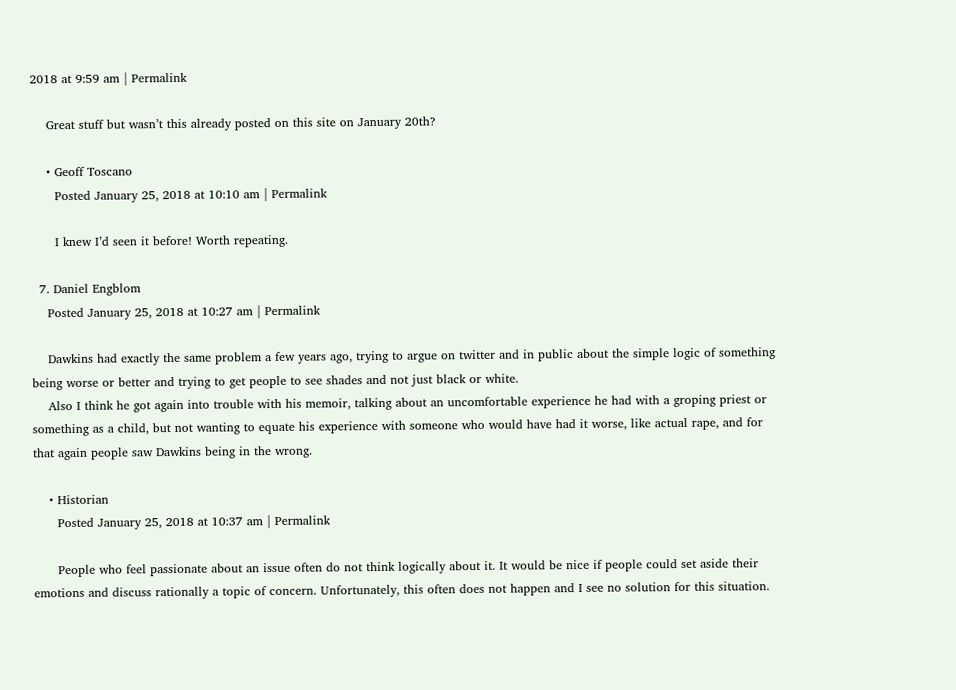2018 at 9:59 am | Permalink

    Great stuff but wasn’t this already posted on this site on January 20th?

    • Geoff Toscano
      Posted January 25, 2018 at 10:10 am | Permalink

      I knew I’d seen it before! Worth repeating.

  7. Daniel Engblom
    Posted January 25, 2018 at 10:27 am | Permalink

    Dawkins had exactly the same problem a few years ago, trying to argue on twitter and in public about the simple logic of something being worse or better and trying to get people to see shades and not just black or white.
    Also I think he got again into trouble with his memoir, talking about an uncomfortable experience he had with a groping priest or something as a child, but not wanting to equate his experience with someone who would have had it worse, like actual rape, and for that again people saw Dawkins being in the wrong.

    • Historian
      Posted January 25, 2018 at 10:37 am | Permalink

      People who feel passionate about an issue often do not think logically about it. It would be nice if people could set aside their emotions and discuss rationally a topic of concern. Unfortunately, this often does not happen and I see no solution for this situation.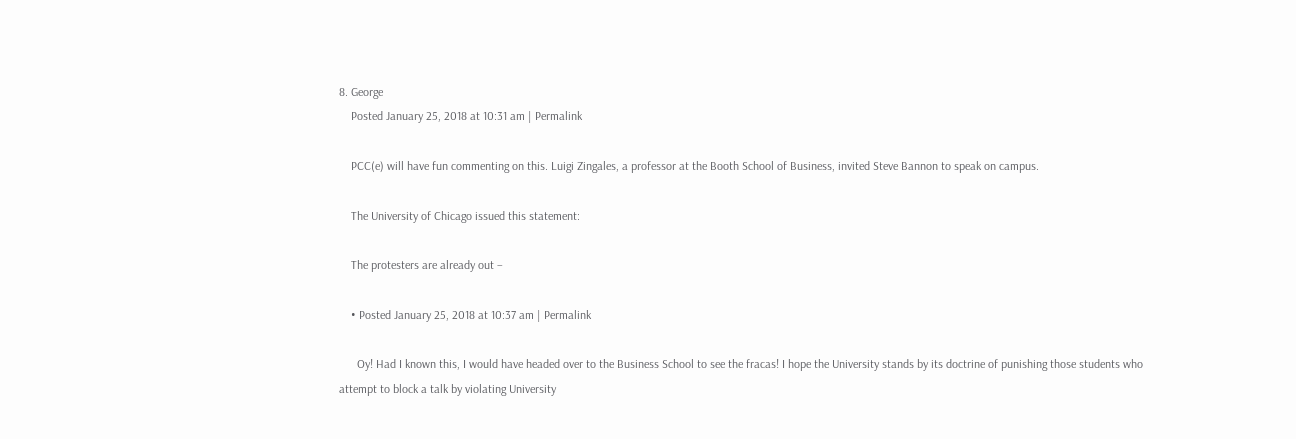8. George
    Posted January 25, 2018 at 10:31 am | Permalink

    PCC(e) will have fun commenting on this. Luigi Zingales, a professor at the Booth School of Business, invited Steve Bannon to speak on campus.

    The University of Chicago issued this statement:

    The protesters are already out –

    • Posted January 25, 2018 at 10:37 am | Permalink

      Oy! Had I known this, I would have headed over to the Business School to see the fracas! I hope the University stands by its doctrine of punishing those students who attempt to block a talk by violating University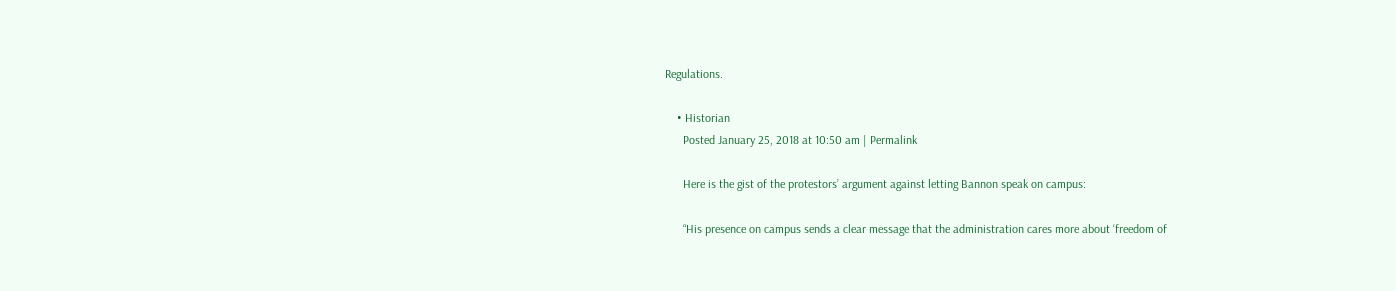Regulations.

    • Historian
      Posted January 25, 2018 at 10:50 am | Permalink

      Here is the gist of the protestors’ argument against letting Bannon speak on campus:

      “His presence on campus sends a clear message that the administration cares more about ‘freedom of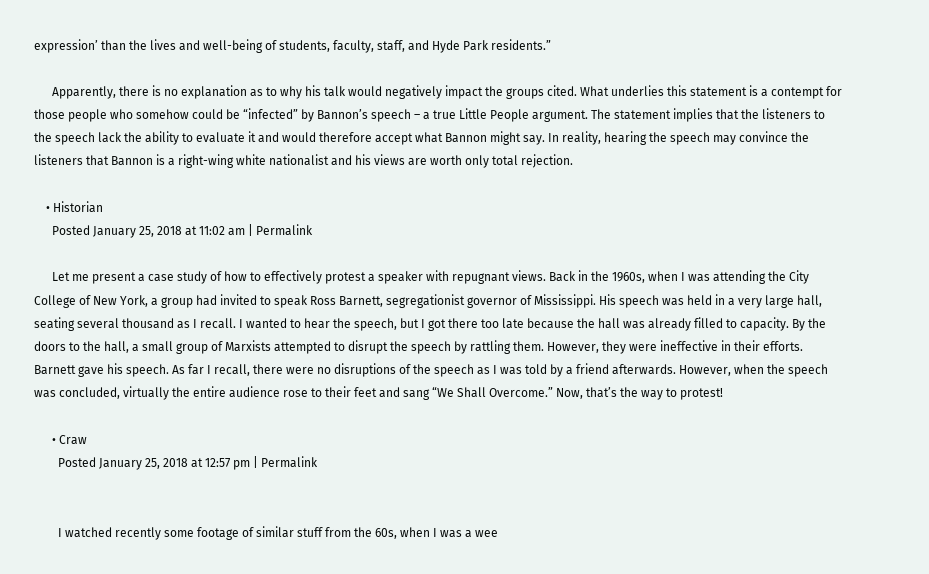expression’ than the lives and well-being of students, faculty, staff, and Hyde Park residents.”

      Apparently, there is no explanation as to why his talk would negatively impact the groups cited. What underlies this statement is a contempt for those people who somehow could be “infected” by Bannon’s speech – a true Little People argument. The statement implies that the listeners to the speech lack the ability to evaluate it and would therefore accept what Bannon might say. In reality, hearing the speech may convince the listeners that Bannon is a right-wing white nationalist and his views are worth only total rejection.

    • Historian
      Posted January 25, 2018 at 11:02 am | Permalink

      Let me present a case study of how to effectively protest a speaker with repugnant views. Back in the 1960s, when I was attending the City College of New York, a group had invited to speak Ross Barnett, segregationist governor of Mississippi. His speech was held in a very large hall, seating several thousand as I recall. I wanted to hear the speech, but I got there too late because the hall was already filled to capacity. By the doors to the hall, a small group of Marxists attempted to disrupt the speech by rattling them. However, they were ineffective in their efforts. Barnett gave his speech. As far I recall, there were no disruptions of the speech as I was told by a friend afterwards. However, when the speech was concluded, virtually the entire audience rose to their feet and sang “We Shall Overcome.” Now, that’s the way to protest!

      • Craw
        Posted January 25, 2018 at 12:57 pm | Permalink


        I watched recently some footage of similar stuff from the 60s, when I was a wee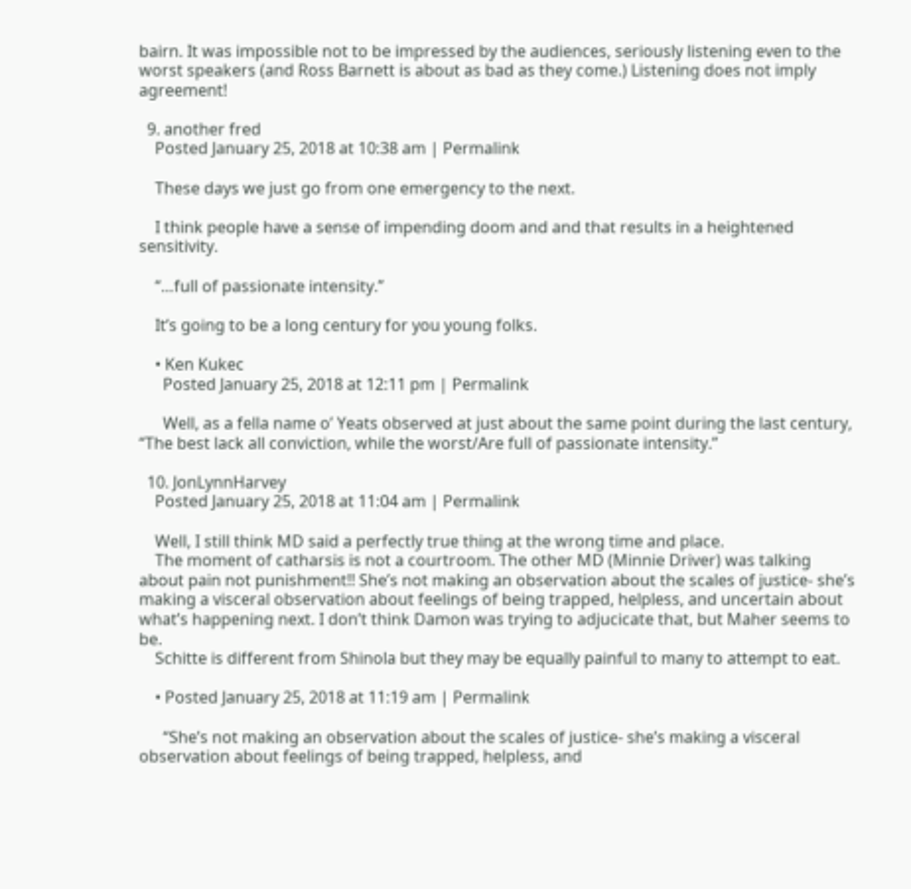bairn. It was impossible not to be impressed by the audiences, seriously listening even to the worst speakers (and Ross Barnett is about as bad as they come.) Listening does not imply agreement!

  9. another fred
    Posted January 25, 2018 at 10:38 am | Permalink

    These days we just go from one emergency to the next.

    I think people have a sense of impending doom and and that results in a heightened sensitivity.

    “…full of passionate intensity.”

    It’s going to be a long century for you young folks.

    • Ken Kukec
      Posted January 25, 2018 at 12:11 pm | Permalink

      Well, as a fella name o’ Yeats observed at just about the same point during the last century, “The best lack all conviction, while the worst/Are full of passionate intensity.”

  10. JonLynnHarvey
    Posted January 25, 2018 at 11:04 am | Permalink

    Well, I still think MD said a perfectly true thing at the wrong time and place.
    The moment of catharsis is not a courtroom. The other MD (Minnie Driver) was talking about pain not punishment!! She’s not making an observation about the scales of justice- she’s making a visceral observation about feelings of being trapped, helpless, and uncertain about what’s happening next. I don’t think Damon was trying to adjucicate that, but Maher seems to be.
    Schitte is different from Shinola but they may be equally painful to many to attempt to eat.

    • Posted January 25, 2018 at 11:19 am | Permalink

      “She’s not making an observation about the scales of justice- she’s making a visceral observation about feelings of being trapped, helpless, and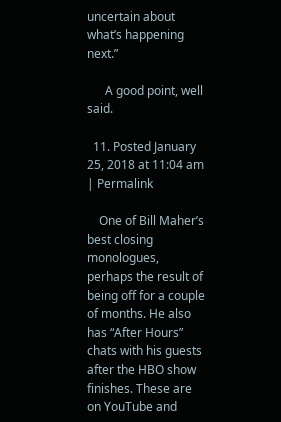uncertain about what’s happening next.”

      A good point, well said.

  11. Posted January 25, 2018 at 11:04 am | Permalink

    One of Bill Maher’s best closing monologues, perhaps the result of being off for a couple of months. He also has “After Hours” chats with his guests after the HBO show finishes. These are on YouTube and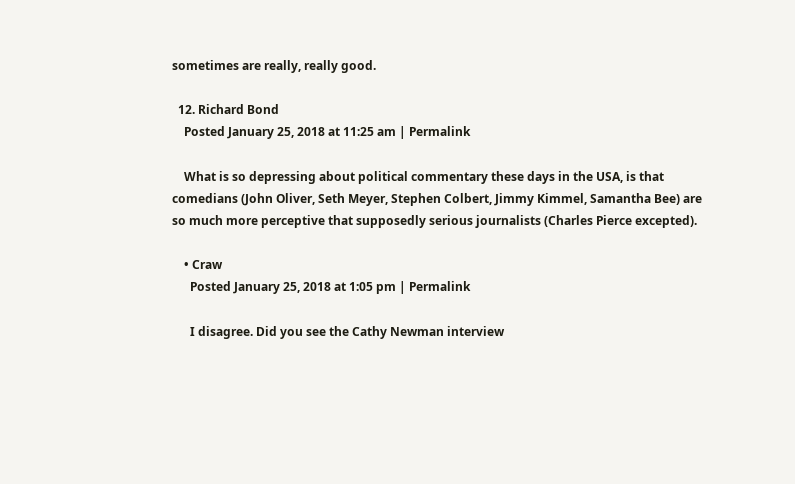sometimes are really, really good.

  12. Richard Bond
    Posted January 25, 2018 at 11:25 am | Permalink

    What is so depressing about political commentary these days in the USA, is that comedians (John Oliver, Seth Meyer, Stephen Colbert, Jimmy Kimmel, Samantha Bee) are so much more perceptive that supposedly serious journalists (Charles Pierce excepted).

    • Craw
      Posted January 25, 2018 at 1:05 pm | Permalink

      I disagree. Did you see the Cathy Newman interview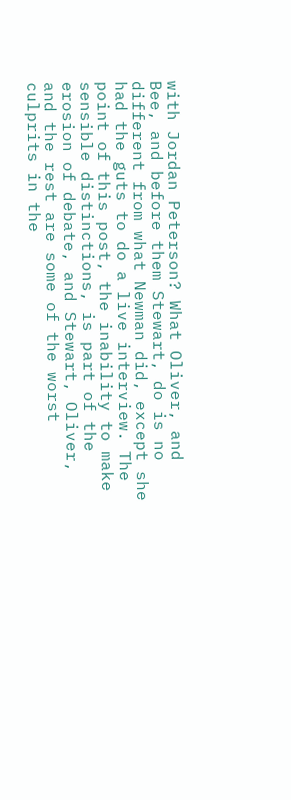with Jordan Peterson? What Oliver, and Bee, and before them Stewart, do is no different from what Newman did, except she had the guts to do a live interview. The point of this post, the inability to make sensible distinctions, is part of the erosion of debate, and Stewart, Oliver, and the rest are some of the worst culprits in the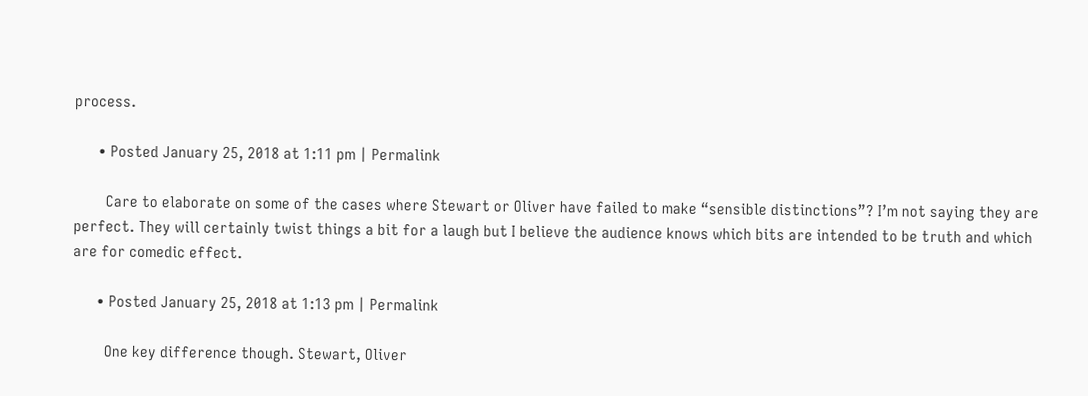process.

      • Posted January 25, 2018 at 1:11 pm | Permalink

        Care to elaborate on some of the cases where Stewart or Oliver have failed to make “sensible distinctions”? I’m not saying they are perfect. They will certainly twist things a bit for a laugh but I believe the audience knows which bits are intended to be truth and which are for comedic effect.

      • Posted January 25, 2018 at 1:13 pm | Permalink

        One key difference though. Stewart, Oliver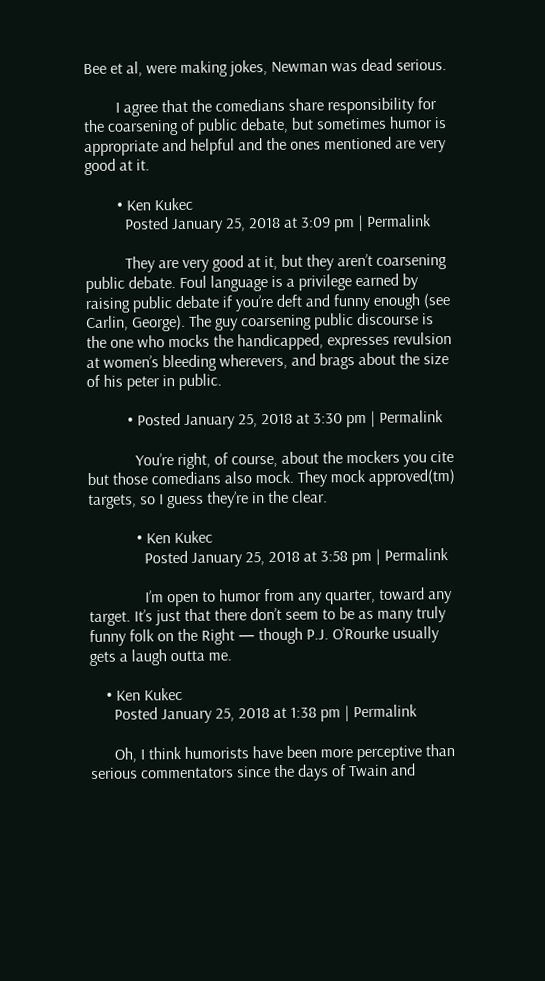Bee et al, were making jokes, Newman was dead serious.

        I agree that the comedians share responsibility for the coarsening of public debate, but sometimes humor is appropriate and helpful and the ones mentioned are very good at it.

        • Ken Kukec
          Posted January 25, 2018 at 3:09 pm | Permalink

          They are very good at it, but they aren’t coarsening public debate. Foul language is a privilege earned by raising public debate if you’re deft and funny enough (see Carlin, George). The guy coarsening public discourse is the one who mocks the handicapped, expresses revulsion at women’s bleeding wherevers, and brags about the size of his peter in public.

          • Posted January 25, 2018 at 3:30 pm | Permalink

            You’re right, of course, about the mockers you cite but those comedians also mock. They mock approved(tm) targets, so I guess they’re in the clear.

            • Ken Kukec
              Posted January 25, 2018 at 3:58 pm | Permalink

              I’m open to humor from any quarter, toward any target. It’s just that there don’t seem to be as many truly funny folk on the Right — though P.J. O’Rourke usually gets a laugh outta me.

    • Ken Kukec
      Posted January 25, 2018 at 1:38 pm | Permalink

      Oh, I think humorists have been more perceptive than serious commentators since the days of Twain and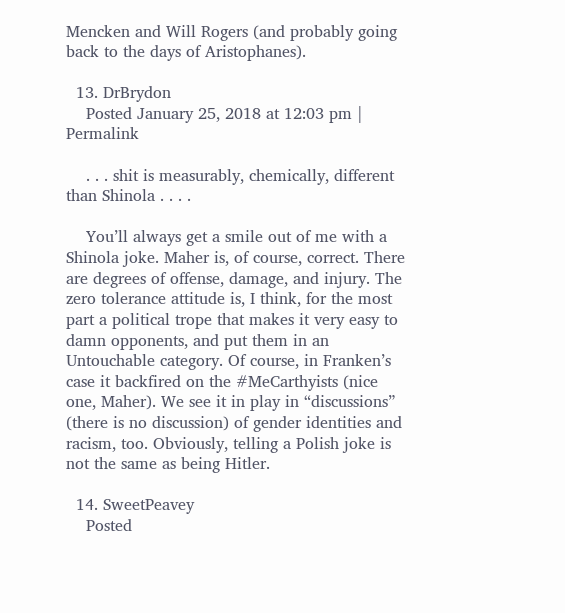Mencken and Will Rogers (and probably going back to the days of Aristophanes).

  13. DrBrydon
    Posted January 25, 2018 at 12:03 pm | Permalink

    . . . shit is measurably, chemically, different than Shinola . . . .

    You’ll always get a smile out of me with a Shinola joke. Maher is, of course, correct. There are degrees of offense, damage, and injury. The zero tolerance attitude is, I think, for the most part a political trope that makes it very easy to damn opponents, and put them in an Untouchable category. Of course, in Franken’s case it backfired on the #MeCarthyists (nice one, Maher). We see it in play in “discussions” (there is no discussion) of gender identities and racism, too. Obviously, telling a Polish joke is not the same as being Hitler.

  14. SweetPeavey
    Posted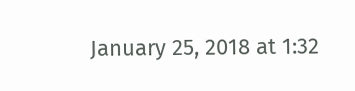January 25, 2018 at 1:32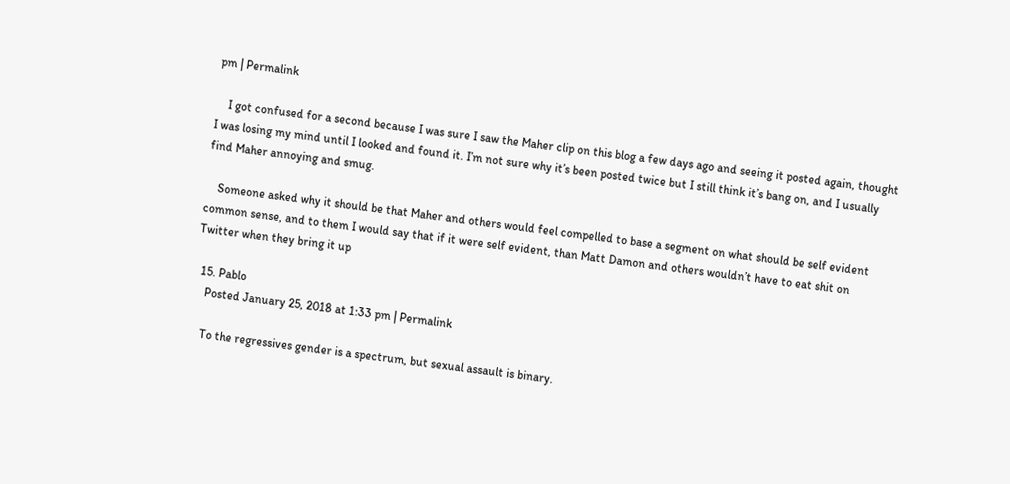pm | Permalink

    I got confused for a second because I was sure I saw the Maher clip on this blog a few days ago and seeing it posted again, thought I was losing my mind until I looked and found it. I’m not sure why it’s been posted twice but I still think it’s bang on, and I usually find Maher annoying and smug.

    Someone asked why it should be that Maher and others would feel compelled to base a segment on what should be self evident common sense, and to them I would say that if it were self evident, than Matt Damon and others wouldn’t have to eat shit on Twitter when they bring it up

  15. Pablo
    Posted January 25, 2018 at 1:33 pm | Permalink

    To the regressives gender is a spectrum, but sexual assault is binary.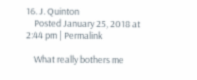16. J. Quinton
    Posted January 25, 2018 at 2:44 pm | Permalink

    What really bothers me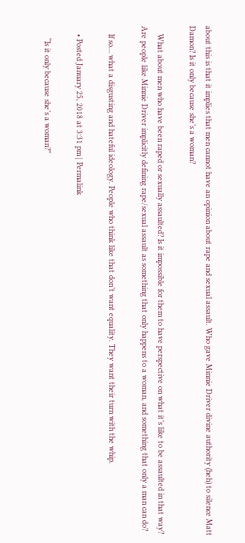about this is that it implies that men cannot have an opinion about rape and sexual assault. Who gave Minnie Driver divine authority (heh) to silence Matt Damon? Is it only because she’s a woman?

    What about men who have been raped or sexually assaulted? Is it impossible for them to have perspective on what it’s like to be assaulted in that way? Are people like Minnie Driver implicitly defining rape/sexual assault as something that only happens to a woman, and something that only a man can do?

    If so… what a disgusting and hateful ideology. People who think like that don’t want equality. They want their turn with the whip.

    • Posted January 25, 2018 at 3:31 pm | Permalink

      “Is it only because she’s a woman?”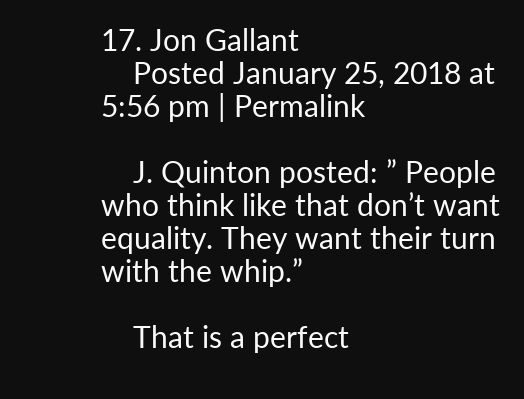17. Jon Gallant
    Posted January 25, 2018 at 5:56 pm | Permalink

    J. Quinton posted: ” People who think like that don’t want equality. They want their turn with the whip.”

    That is a perfect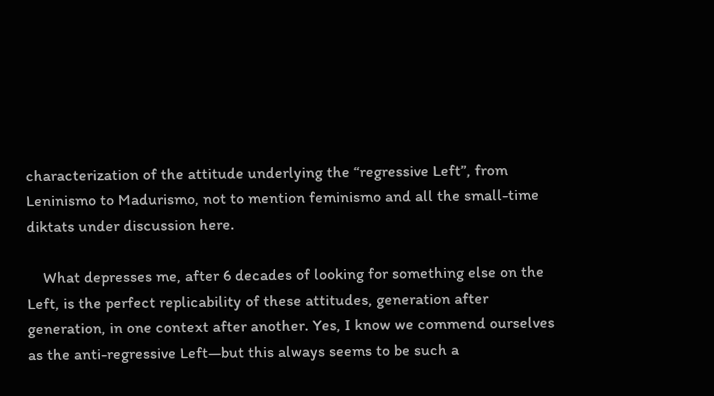characterization of the attitude underlying the “regressive Left”, from Leninismo to Madurismo, not to mention feminismo and all the small-time diktats under discussion here.

    What depresses me, after 6 decades of looking for something else on the Left, is the perfect replicability of these attitudes, generation after generation, in one context after another. Yes, I know we commend ourselves as the anti-regressive Left—but this always seems to be such a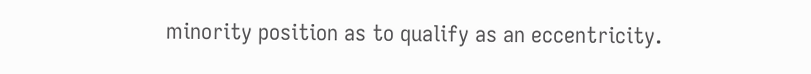minority position as to qualify as an eccentricity.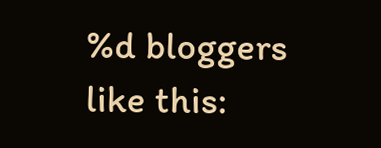%d bloggers like this: